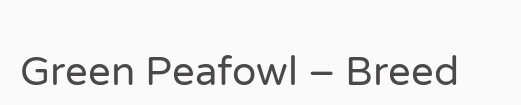Green Peafowl – Breed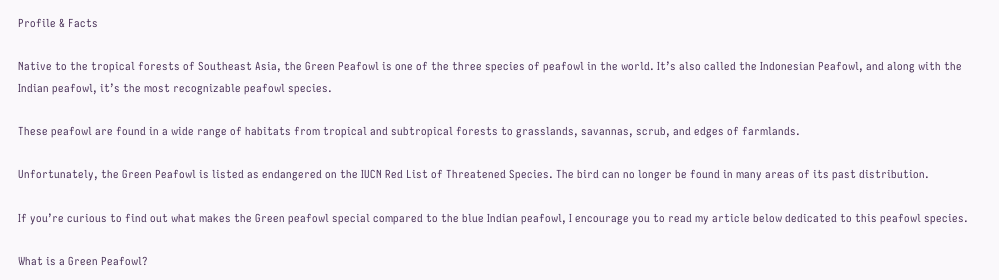Profile & Facts

Native to the tropical forests of Southeast Asia, the Green Peafowl is one of the three species of peafowl in the world. It’s also called the Indonesian Peafowl, and along with the Indian peafowl, it’s the most recognizable peafowl species.

These peafowl are found in a wide range of habitats from tropical and subtropical forests to grasslands, savannas, scrub, and edges of farmlands.

Unfortunately, the Green Peafowl is listed as endangered on the IUCN Red List of Threatened Species. The bird can no longer be found in many areas of its past distribution.

If you’re curious to find out what makes the Green peafowl special compared to the blue Indian peafowl, I encourage you to read my article below dedicated to this peafowl species.

What is a Green Peafowl?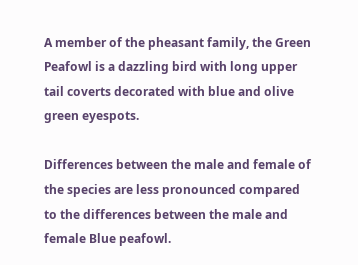A member of the pheasant family, the Green Peafowl is a dazzling bird with long upper tail coverts decorated with blue and olive green eyespots.

Differences between the male and female of the species are less pronounced compared to the differences between the male and female Blue peafowl.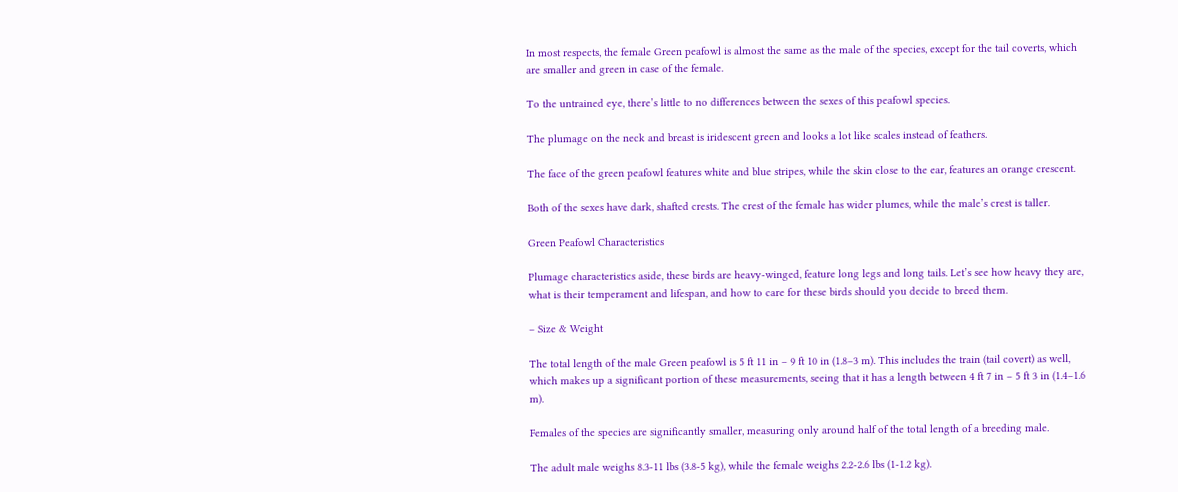In most respects, the female Green peafowl is almost the same as the male of the species, except for the tail coverts, which are smaller and green in case of the female.

To the untrained eye, there’s little to no differences between the sexes of this peafowl species.

The plumage on the neck and breast is iridescent green and looks a lot like scales instead of feathers.

The face of the green peafowl features white and blue stripes, while the skin close to the ear, features an orange crescent.

Both of the sexes have dark, shafted crests. The crest of the female has wider plumes, while the male’s crest is taller.

Green Peafowl Characteristics

Plumage characteristics aside, these birds are heavy-winged, feature long legs and long tails. Let’s see how heavy they are, what is their temperament and lifespan, and how to care for these birds should you decide to breed them.

– Size & Weight

The total length of the male Green peafowl is 5 ft 11 in – 9 ft 10 in (1.8–3 m). This includes the train (tail covert) as well, which makes up a significant portion of these measurements, seeing that it has a length between 4 ft 7 in – 5 ft 3 in (1.4–1.6 m).

Females of the species are significantly smaller, measuring only around half of the total length of a breeding male.

The adult male weighs 8.3-11 lbs (3.8-5 kg), while the female weighs 2.2-2.6 lbs (1-1.2 kg).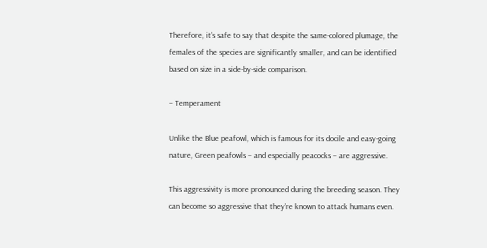Therefore, it’s safe to say that despite the same-colored plumage, the females of the species are significantly smaller, and can be identified based on size in a side-by-side comparison.

– Temperament

Unlike the Blue peafowl, which is famous for its docile and easy-going nature, Green peafowls – and especially peacocks – are aggressive.

This aggressivity is more pronounced during the breeding season. They can become so aggressive that they’re known to attack humans even.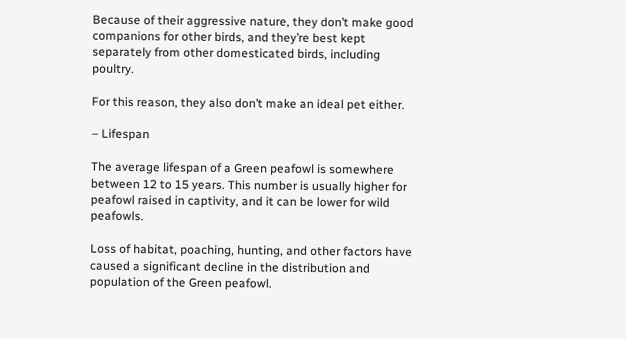Because of their aggressive nature, they don’t make good companions for other birds, and they’re best kept separately from other domesticated birds, including poultry.

For this reason, they also don’t make an ideal pet either.

– Lifespan

The average lifespan of a Green peafowl is somewhere between 12 to 15 years. This number is usually higher for peafowl raised in captivity, and it can be lower for wild peafowls.

Loss of habitat, poaching, hunting, and other factors have caused a significant decline in the distribution and population of the Green peafowl.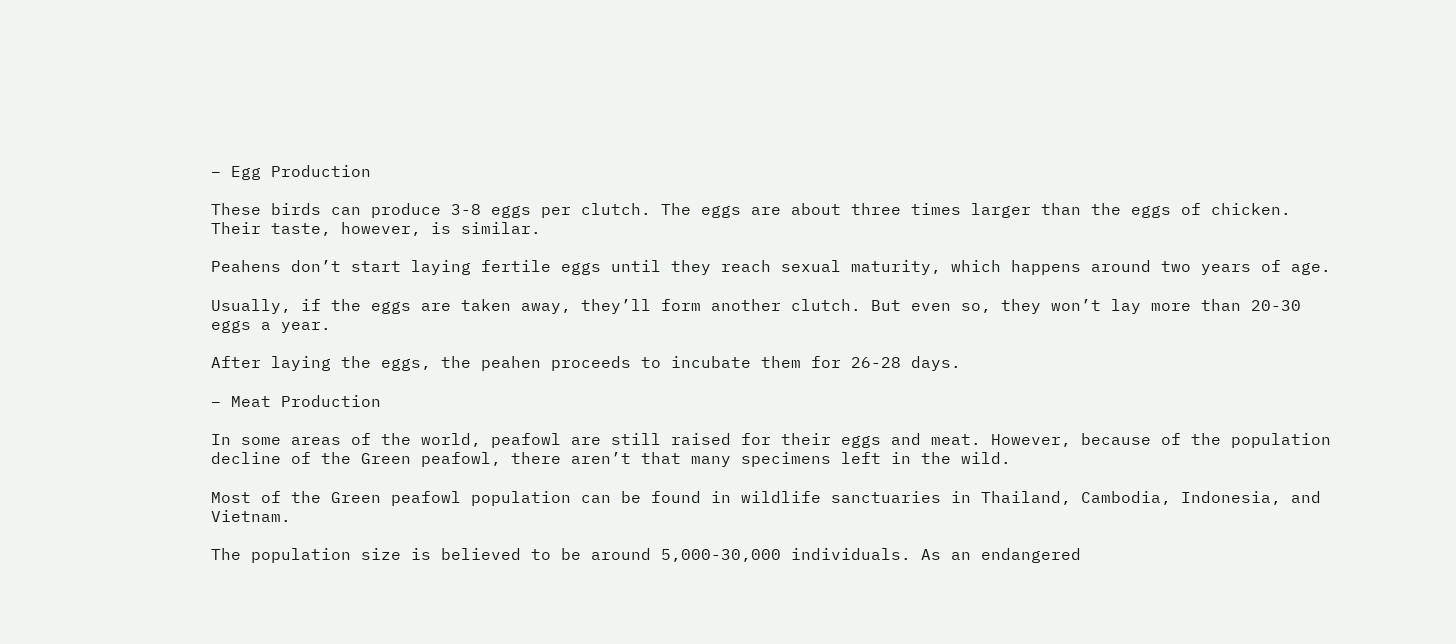– Egg Production

These birds can produce 3-8 eggs per clutch. The eggs are about three times larger than the eggs of chicken. Their taste, however, is similar.

Peahens don’t start laying fertile eggs until they reach sexual maturity, which happens around two years of age.

Usually, if the eggs are taken away, they’ll form another clutch. But even so, they won’t lay more than 20-30 eggs a year.

After laying the eggs, the peahen proceeds to incubate them for 26-28 days.

– Meat Production

In some areas of the world, peafowl are still raised for their eggs and meat. However, because of the population decline of the Green peafowl, there aren’t that many specimens left in the wild.

Most of the Green peafowl population can be found in wildlife sanctuaries in Thailand, Cambodia, Indonesia, and Vietnam.

The population size is believed to be around 5,000-30,000 individuals. As an endangered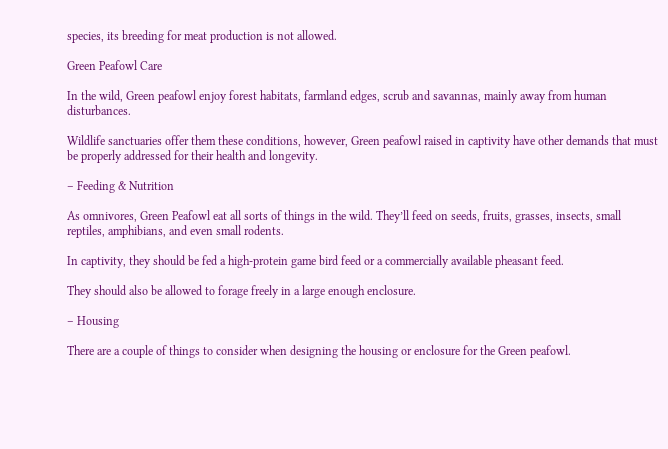species, its breeding for meat production is not allowed.

Green Peafowl Care

In the wild, Green peafowl enjoy forest habitats, farmland edges, scrub and savannas, mainly away from human disturbances.

Wildlife sanctuaries offer them these conditions, however, Green peafowl raised in captivity have other demands that must be properly addressed for their health and longevity.

– Feeding & Nutrition

As omnivores, Green Peafowl eat all sorts of things in the wild. They’ll feed on seeds, fruits, grasses, insects, small reptiles, amphibians, and even small rodents.

In captivity, they should be fed a high-protein game bird feed or a commercially available pheasant feed.

They should also be allowed to forage freely in a large enough enclosure.

– Housing

There are a couple of things to consider when designing the housing or enclosure for the Green peafowl.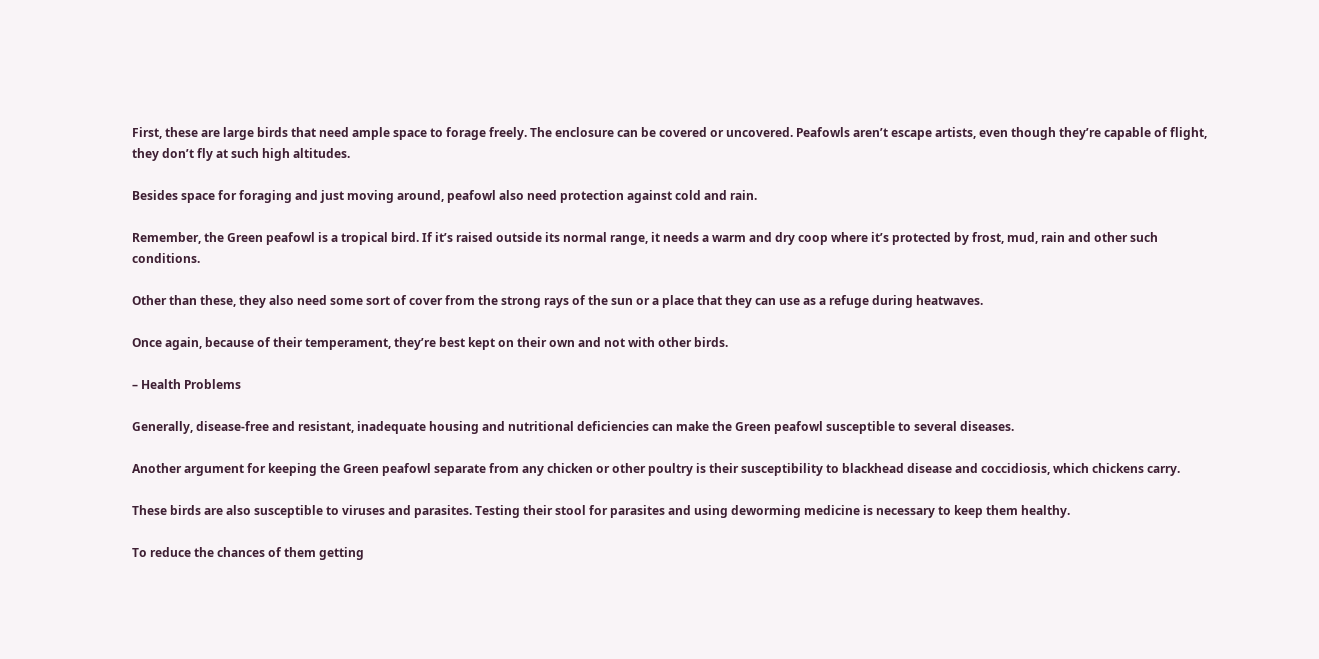First, these are large birds that need ample space to forage freely. The enclosure can be covered or uncovered. Peafowls aren’t escape artists, even though they’re capable of flight, they don’t fly at such high altitudes.

Besides space for foraging and just moving around, peafowl also need protection against cold and rain.

Remember, the Green peafowl is a tropical bird. If it’s raised outside its normal range, it needs a warm and dry coop where it’s protected by frost, mud, rain and other such conditions.

Other than these, they also need some sort of cover from the strong rays of the sun or a place that they can use as a refuge during heatwaves.

Once again, because of their temperament, they’re best kept on their own and not with other birds.

– Health Problems

Generally, disease-free and resistant, inadequate housing and nutritional deficiencies can make the Green peafowl susceptible to several diseases.

Another argument for keeping the Green peafowl separate from any chicken or other poultry is their susceptibility to blackhead disease and coccidiosis, which chickens carry.

These birds are also susceptible to viruses and parasites. Testing their stool for parasites and using deworming medicine is necessary to keep them healthy.

To reduce the chances of them getting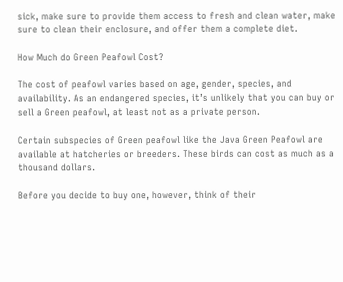sick, make sure to provide them access to fresh and clean water, make sure to clean their enclosure, and offer them a complete diet.

How Much do Green Peafowl Cost?

The cost of peafowl varies based on age, gender, species, and availability. As an endangered species, it’s unlikely that you can buy or sell a Green peafowl, at least not as a private person.

Certain subspecies of Green peafowl like the Java Green Peafowl are available at hatcheries or breeders. These birds can cost as much as a thousand dollars.

Before you decide to buy one, however, think of their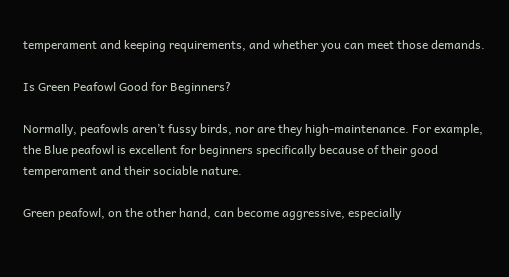temperament and keeping requirements, and whether you can meet those demands.

Is Green Peafowl Good for Beginners?

Normally, peafowls aren’t fussy birds, nor are they high-maintenance. For example, the Blue peafowl is excellent for beginners specifically because of their good temperament and their sociable nature.

Green peafowl, on the other hand, can become aggressive, especially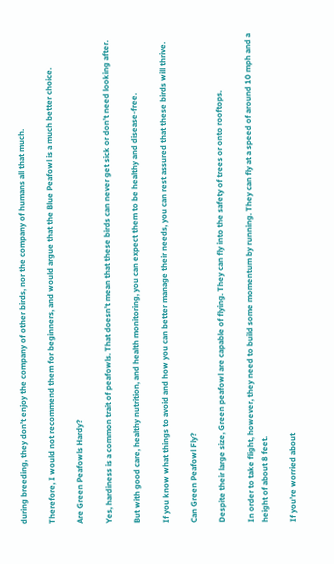during breeding, they don’t enjoy the company of other birds, nor the company of humans all that much.

Therefore, I would not recommend them for beginners, and would argue that the Blue Peafowl is a much better choice.

Are Green Peafowls Hardy?

Yes, hardiness is a common trait of peafowls. That doesn’t mean that these birds can never get sick or don’t need looking after.

But with good care, healthy nutrition, and health monitoring, you can expect them to be healthy and disease-free.

If you know what things to avoid and how you can better manage their needs, you can rest assured that these birds will thrive.

Can Green Peafowl Fly?

Despite their large size, Green peafowl are capable of flying. They can fly into the safety of trees or onto rooftops.

In order to take flight, however, they need to build some momentum by running. They can fly at a speed of around 10 mph and a height of about 8 feet.

If you’re worried about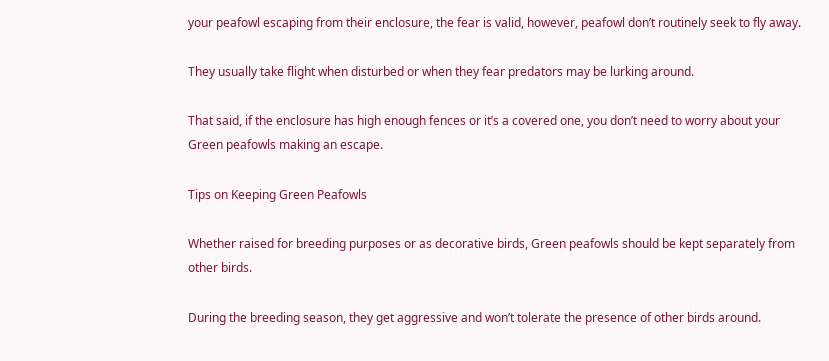your peafowl escaping from their enclosure, the fear is valid, however, peafowl don’t routinely seek to fly away.

They usually take flight when disturbed or when they fear predators may be lurking around.

That said, if the enclosure has high enough fences or it’s a covered one, you don’t need to worry about your Green peafowls making an escape.

Tips on Keeping Green Peafowls

Whether raised for breeding purposes or as decorative birds, Green peafowls should be kept separately from other birds.

During the breeding season, they get aggressive and won’t tolerate the presence of other birds around.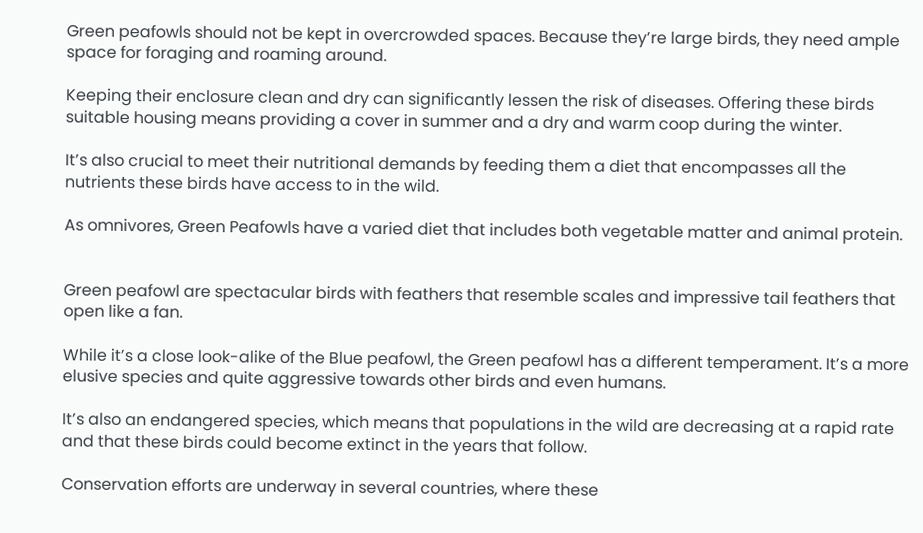Green peafowls should not be kept in overcrowded spaces. Because they’re large birds, they need ample space for foraging and roaming around.

Keeping their enclosure clean and dry can significantly lessen the risk of diseases. Offering these birds suitable housing means providing a cover in summer and a dry and warm coop during the winter.

It’s also crucial to meet their nutritional demands by feeding them a diet that encompasses all the nutrients these birds have access to in the wild.

As omnivores, Green Peafowls have a varied diet that includes both vegetable matter and animal protein.


Green peafowl are spectacular birds with feathers that resemble scales and impressive tail feathers that open like a fan.

While it’s a close look-alike of the Blue peafowl, the Green peafowl has a different temperament. It’s a more elusive species and quite aggressive towards other birds and even humans.

It’s also an endangered species, which means that populations in the wild are decreasing at a rapid rate and that these birds could become extinct in the years that follow.

Conservation efforts are underway in several countries, where these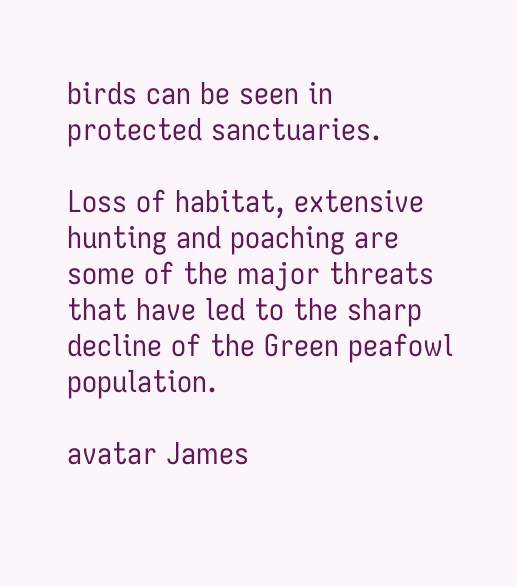birds can be seen in protected sanctuaries.

Loss of habitat, extensive hunting and poaching are some of the major threats that have led to the sharp decline of the Green peafowl population.

avatar James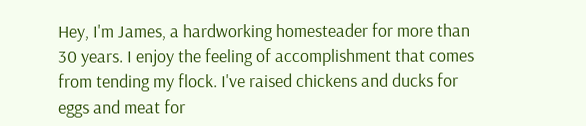Hey, I'm James, a hardworking homesteader for more than 30 years. I enjoy the feeling of accomplishment that comes from tending my flock. I've raised chickens and ducks for eggs and meat for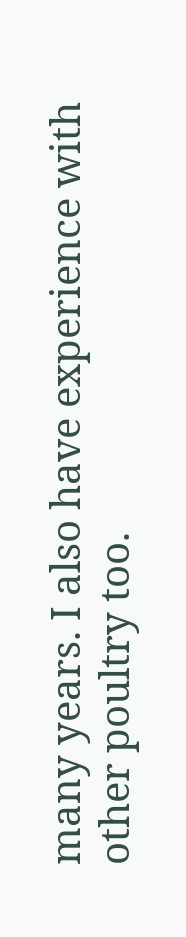many years. I also have experience with other poultry too.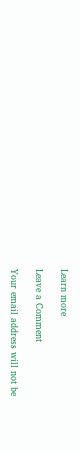Learn more

Leave a Comment

Your email address will not be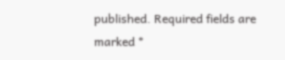published. Required fields are marked *